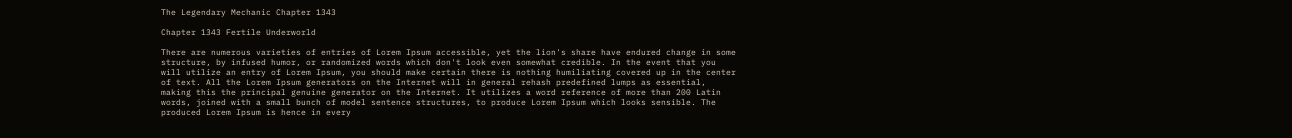The Legendary Mechanic Chapter 1343

Chapter 1343 Fertile Underworld

There are numerous varieties of entries of Lorem Ipsum accessible, yet the lion's share have endured change in some structure, by infused humor, or randomized words which don't look even somewhat credible. In the event that you will utilize an entry of Lorem Ipsum, you should make certain there is nothing humiliating covered up in the center of text. All the Lorem Ipsum generators on the Internet will in general rehash predefined lumps as essential, making this the principal genuine generator on the Internet. It utilizes a word reference of more than 200 Latin words, joined with a small bunch of model sentence structures, to produce Lorem Ipsum which looks sensible. The produced Lorem Ipsum is hence in every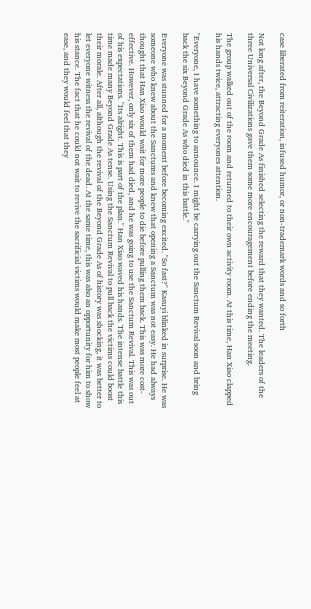case liberated from reiteration, infused humor, or non-trademark words and so forth

Not long after, the Beyond Grade As finished selecting the reward that they wanted. The leaders of the three Universal Civilizations gave them some more encouragement before ending the meeting.

The group walked out of the room and returned to their own activity room. At this time, Han Xiao clapped his hands twice, attracting everyones attention.

"Everyone, I have something to announce. I might be carrying out the Sanctum Revival soon and bring back the six Beyond Grade As who died in this battle."

Everyone was stunned for a moment before becoming excited. "So fast?" Kasuyi blinked in surprise. He was someone who knew about the Sanctums and knew that opening a Sanctum was not easy. He had always thought that Han Xiao would wait for more people to die before pulling them back. This was more cost-effective. However, only six of them had died, and he was going to use the Sanctum Revival. This was out of his expectations. "Its alright. This is part of the plan." Han Xiao waved his hands. The intense battle this time made many Beyond Grade As tense. Using the Sanctum Revival to pull back the victims could boost their morale. After all, although the revival of the Beyond Grade As of history was shocking, it was better to let everyone witness the revival of the dead. At the same time, this was also an opportunity for him to show his stance. The fact that he could not wait to revive the sacrificial victims would make most people feel at ease, and they would feel that they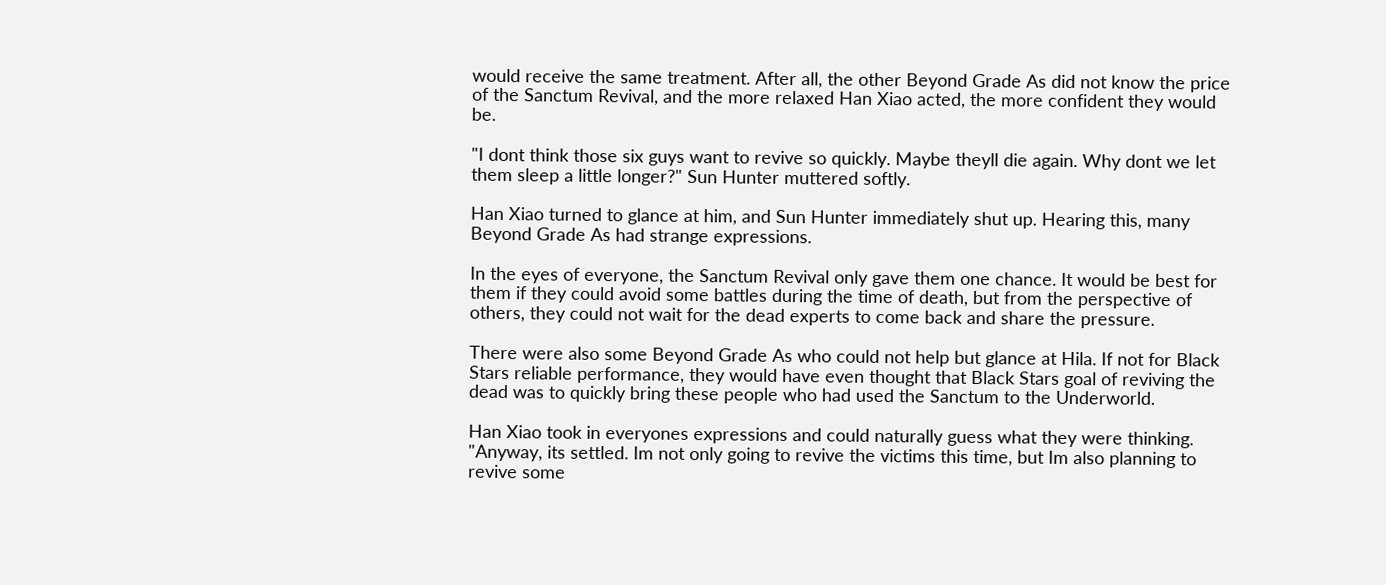would receive the same treatment. After all, the other Beyond Grade As did not know the price of the Sanctum Revival, and the more relaxed Han Xiao acted, the more confident they would be.

"I dont think those six guys want to revive so quickly. Maybe theyll die again. Why dont we let them sleep a little longer?" Sun Hunter muttered softly.

Han Xiao turned to glance at him, and Sun Hunter immediately shut up. Hearing this, many Beyond Grade As had strange expressions.

In the eyes of everyone, the Sanctum Revival only gave them one chance. It would be best for them if they could avoid some battles during the time of death, but from the perspective of others, they could not wait for the dead experts to come back and share the pressure.

There were also some Beyond Grade As who could not help but glance at Hila. If not for Black Stars reliable performance, they would have even thought that Black Stars goal of reviving the dead was to quickly bring these people who had used the Sanctum to the Underworld.

Han Xiao took in everyones expressions and could naturally guess what they were thinking. "Anyway, its settled. Im not only going to revive the victims this time, but Im also planning to revive some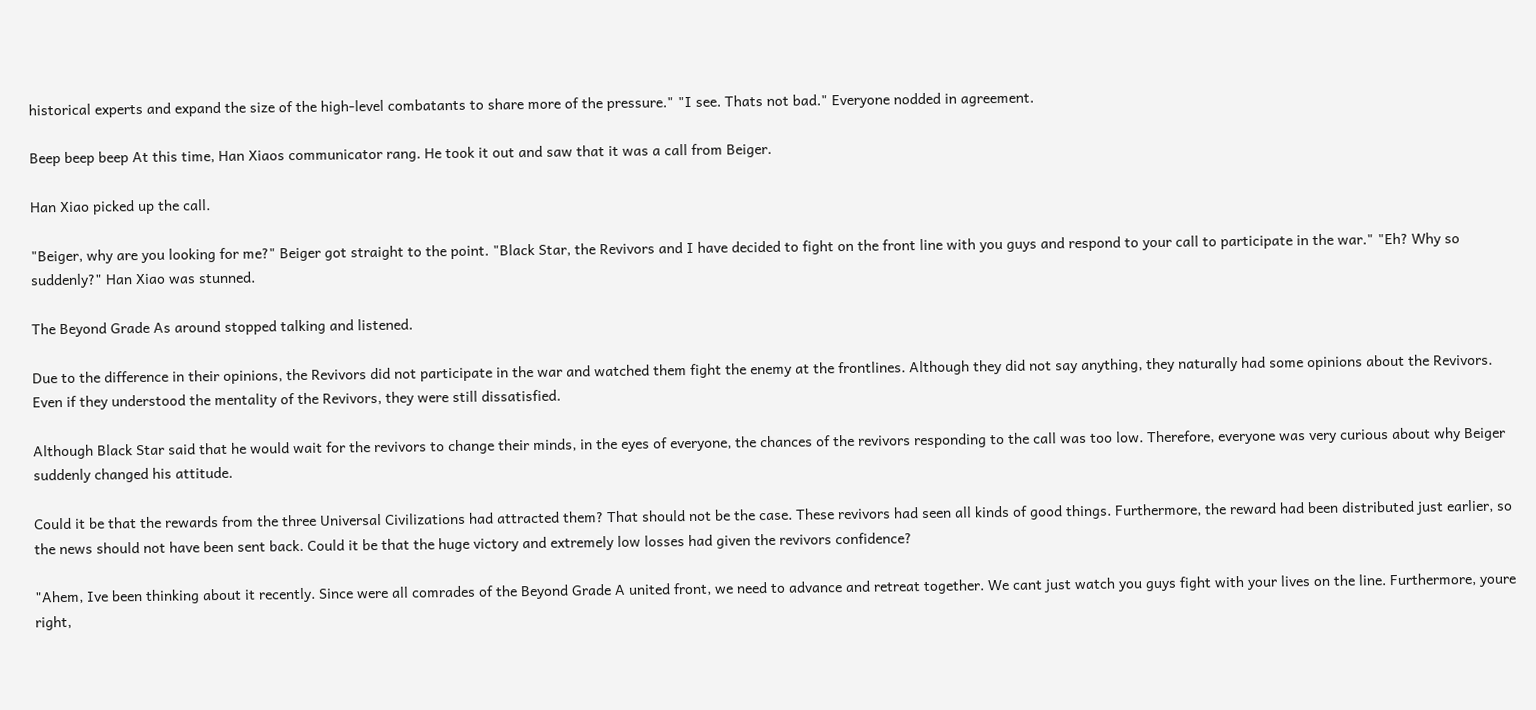historical experts and expand the size of the high-level combatants to share more of the pressure." "I see. Thats not bad." Everyone nodded in agreement.

Beep beep beep At this time, Han Xiaos communicator rang. He took it out and saw that it was a call from Beiger.

Han Xiao picked up the call.

"Beiger, why are you looking for me?" Beiger got straight to the point. "Black Star, the Revivors and I have decided to fight on the front line with you guys and respond to your call to participate in the war." "Eh? Why so suddenly?" Han Xiao was stunned.

The Beyond Grade As around stopped talking and listened.

Due to the difference in their opinions, the Revivors did not participate in the war and watched them fight the enemy at the frontlines. Although they did not say anything, they naturally had some opinions about the Revivors. Even if they understood the mentality of the Revivors, they were still dissatisfied.

Although Black Star said that he would wait for the revivors to change their minds, in the eyes of everyone, the chances of the revivors responding to the call was too low. Therefore, everyone was very curious about why Beiger suddenly changed his attitude.

Could it be that the rewards from the three Universal Civilizations had attracted them? That should not be the case. These revivors had seen all kinds of good things. Furthermore, the reward had been distributed just earlier, so the news should not have been sent back. Could it be that the huge victory and extremely low losses had given the revivors confidence?

"Ahem, Ive been thinking about it recently. Since were all comrades of the Beyond Grade A united front, we need to advance and retreat together. We cant just watch you guys fight with your lives on the line. Furthermore, youre right,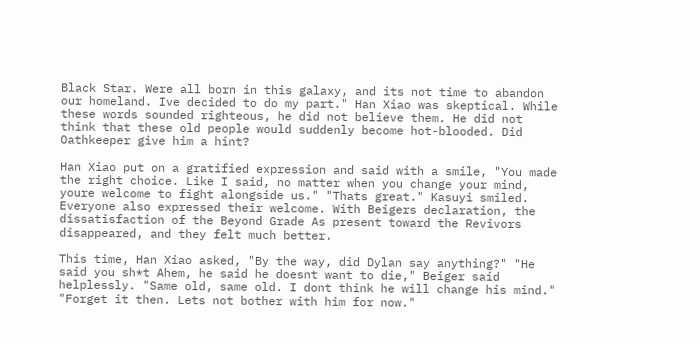Black Star. Were all born in this galaxy, and its not time to abandon our homeland. Ive decided to do my part." Han Xiao was skeptical. While these words sounded righteous, he did not believe them. He did not think that these old people would suddenly become hot-blooded. Did Oathkeeper give him a hint?

Han Xiao put on a gratified expression and said with a smile, "You made the right choice. Like I said, no matter when you change your mind, youre welcome to fight alongside us." "Thats great." Kasuyi smiled. Everyone also expressed their welcome. With Beigers declaration, the dissatisfaction of the Beyond Grade As present toward the Revivors disappeared, and they felt much better.

This time, Han Xiao asked, "By the way, did Dylan say anything?" "He said you sh*t Ahem, he said he doesnt want to die," Beiger said helplessly. "Same old, same old. I dont think he will change his mind." "Forget it then. Lets not bother with him for now."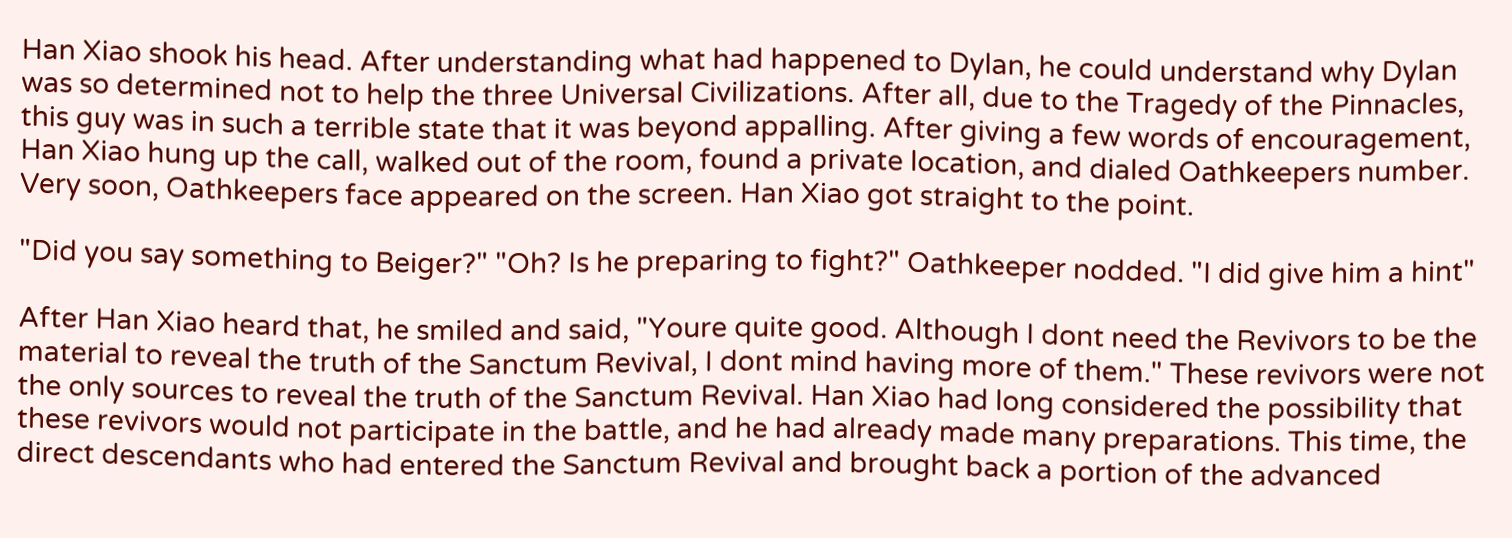Han Xiao shook his head. After understanding what had happened to Dylan, he could understand why Dylan was so determined not to help the three Universal Civilizations. After all, due to the Tragedy of the Pinnacles, this guy was in such a terrible state that it was beyond appalling. After giving a few words of encouragement, Han Xiao hung up the call, walked out of the room, found a private location, and dialed Oathkeepers number. Very soon, Oathkeepers face appeared on the screen. Han Xiao got straight to the point.

"Did you say something to Beiger?" "Oh? Is he preparing to fight?" Oathkeeper nodded. "I did give him a hint"

After Han Xiao heard that, he smiled and said, "Youre quite good. Although I dont need the Revivors to be the material to reveal the truth of the Sanctum Revival, I dont mind having more of them." These revivors were not the only sources to reveal the truth of the Sanctum Revival. Han Xiao had long considered the possibility that these revivors would not participate in the battle, and he had already made many preparations. This time, the direct descendants who had entered the Sanctum Revival and brought back a portion of the advanced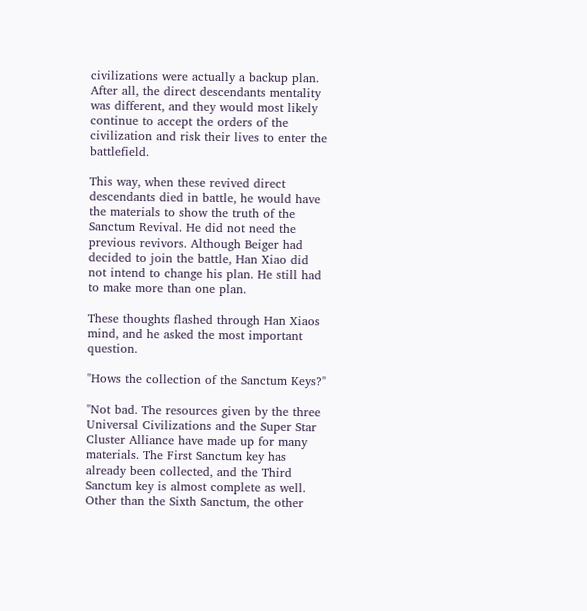civilizations were actually a backup plan. After all, the direct descendants mentality was different, and they would most likely continue to accept the orders of the civilization and risk their lives to enter the battlefield.

This way, when these revived direct descendants died in battle, he would have the materials to show the truth of the Sanctum Revival. He did not need the previous revivors. Although Beiger had decided to join the battle, Han Xiao did not intend to change his plan. He still had to make more than one plan.

These thoughts flashed through Han Xiaos mind, and he asked the most important question.

"Hows the collection of the Sanctum Keys?"

"Not bad. The resources given by the three Universal Civilizations and the Super Star Cluster Alliance have made up for many materials. The First Sanctum key has already been collected, and the Third Sanctum key is almost complete as well. Other than the Sixth Sanctum, the other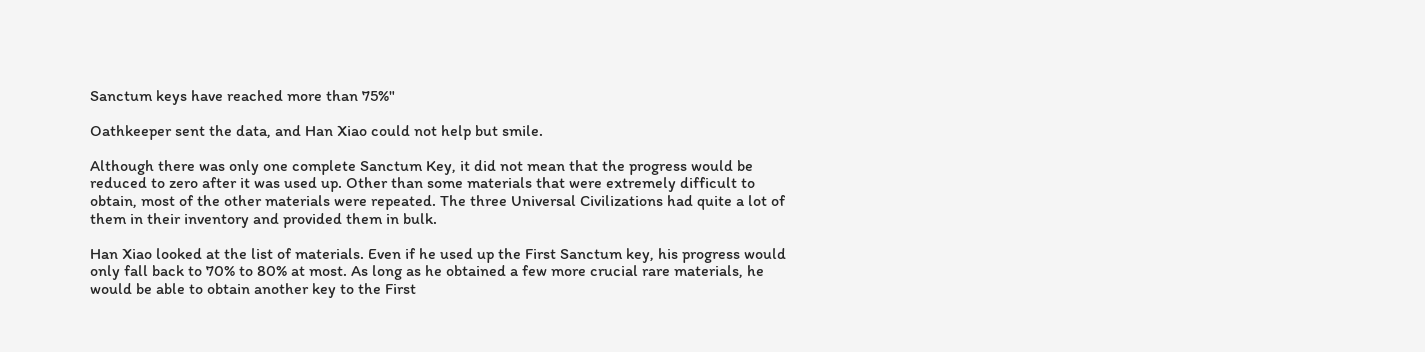Sanctum keys have reached more than 75%"

Oathkeeper sent the data, and Han Xiao could not help but smile.

Although there was only one complete Sanctum Key, it did not mean that the progress would be reduced to zero after it was used up. Other than some materials that were extremely difficult to obtain, most of the other materials were repeated. The three Universal Civilizations had quite a lot of them in their inventory and provided them in bulk.

Han Xiao looked at the list of materials. Even if he used up the First Sanctum key, his progress would only fall back to 70% to 80% at most. As long as he obtained a few more crucial rare materials, he would be able to obtain another key to the First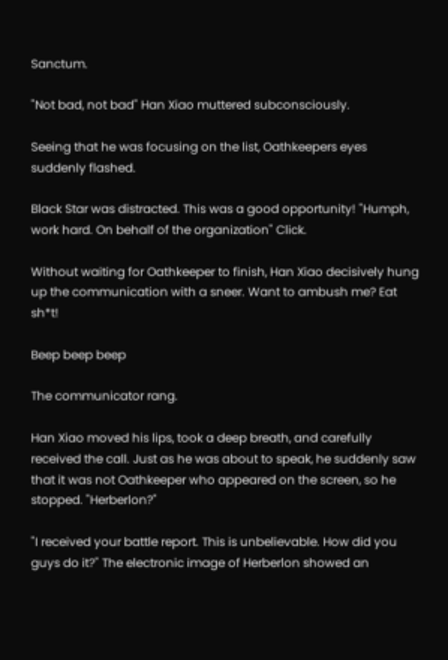Sanctum.

"Not bad, not bad" Han Xiao muttered subconsciously.

Seeing that he was focusing on the list, Oathkeepers eyes suddenly flashed.

Black Star was distracted. This was a good opportunity! "Humph, work hard. On behalf of the organization" Click.

Without waiting for Oathkeeper to finish, Han Xiao decisively hung up the communication with a sneer. Want to ambush me? Eat sh*t!

Beep beep beep

The communicator rang.

Han Xiao moved his lips, took a deep breath, and carefully received the call. Just as he was about to speak, he suddenly saw that it was not Oathkeeper who appeared on the screen, so he stopped. "Herberlon?"

"I received your battle report. This is unbelievable. How did you guys do it?" The electronic image of Herberlon showed an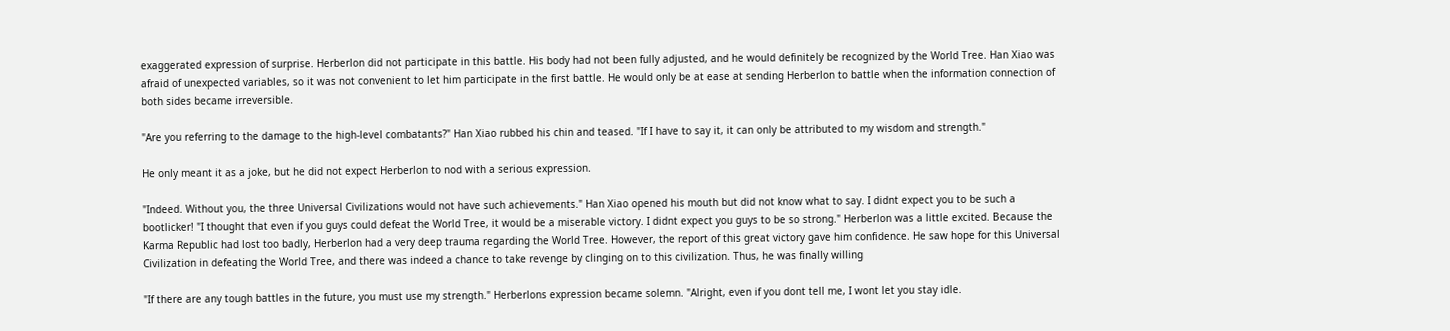exaggerated expression of surprise. Herberlon did not participate in this battle. His body had not been fully adjusted, and he would definitely be recognized by the World Tree. Han Xiao was afraid of unexpected variables, so it was not convenient to let him participate in the first battle. He would only be at ease at sending Herberlon to battle when the information connection of both sides became irreversible.

"Are you referring to the damage to the high-level combatants?" Han Xiao rubbed his chin and teased. "If I have to say it, it can only be attributed to my wisdom and strength."

He only meant it as a joke, but he did not expect Herberlon to nod with a serious expression.

"Indeed. Without you, the three Universal Civilizations would not have such achievements." Han Xiao opened his mouth but did not know what to say. I didnt expect you to be such a bootlicker! "I thought that even if you guys could defeat the World Tree, it would be a miserable victory. I didnt expect you guys to be so strong." Herberlon was a little excited. Because the Karma Republic had lost too badly, Herberlon had a very deep trauma regarding the World Tree. However, the report of this great victory gave him confidence. He saw hope for this Universal Civilization in defeating the World Tree, and there was indeed a chance to take revenge by clinging on to this civilization. Thus, he was finally willing

"If there are any tough battles in the future, you must use my strength." Herberlons expression became solemn. "Alright, even if you dont tell me, I wont let you stay idle.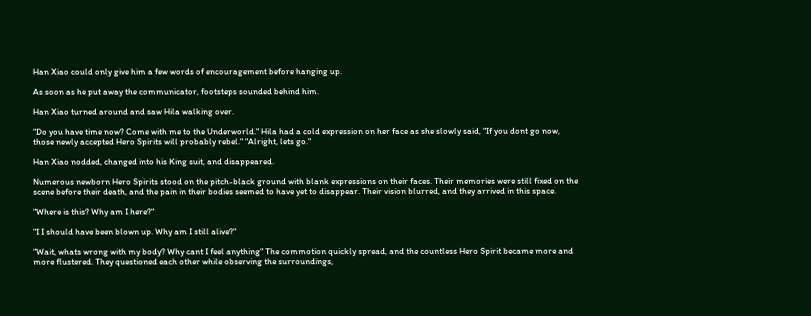Han Xiao could only give him a few words of encouragement before hanging up.

As soon as he put away the communicator, footsteps sounded behind him.

Han Xiao turned around and saw Hila walking over.

"Do you have time now? Come with me to the Underworld." Hila had a cold expression on her face as she slowly said, "If you dont go now, those newly accepted Hero Spirits will probably rebel." "Alright, lets go."

Han Xiao nodded, changed into his King suit, and disappeared.

Numerous newborn Hero Spirits stood on the pitch-black ground with blank expressions on their faces. Their memories were still fixed on the scene before their death, and the pain in their bodies seemed to have yet to disappear. Their vision blurred, and they arrived in this space.

"Where is this? Why am I here?"

"I I should have been blown up. Why am I still alive?"

"Wait, whats wrong with my body? Why cant I feel anything" The commotion quickly spread, and the countless Hero Spirit became more and more flustered. They questioned each other while observing the surroundings,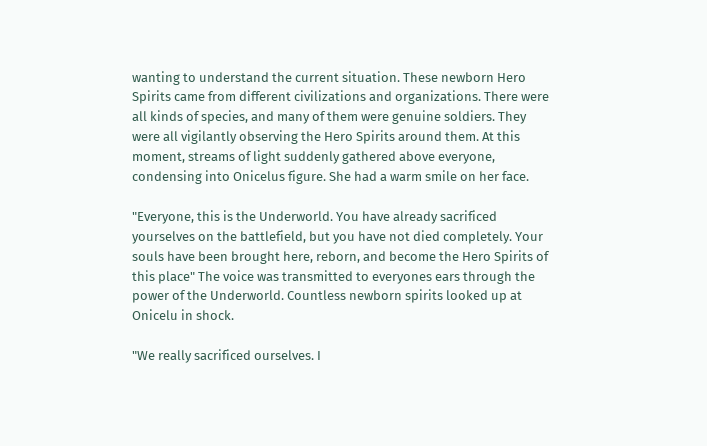wanting to understand the current situation. These newborn Hero Spirits came from different civilizations and organizations. There were all kinds of species, and many of them were genuine soldiers. They were all vigilantly observing the Hero Spirits around them. At this moment, streams of light suddenly gathered above everyone, condensing into Onicelus figure. She had a warm smile on her face.

"Everyone, this is the Underworld. You have already sacrificed yourselves on the battlefield, but you have not died completely. Your souls have been brought here, reborn, and become the Hero Spirits of this place" The voice was transmitted to everyones ears through the power of the Underworld. Countless newborn spirits looked up at Onicelu in shock.

"We really sacrificed ourselves. I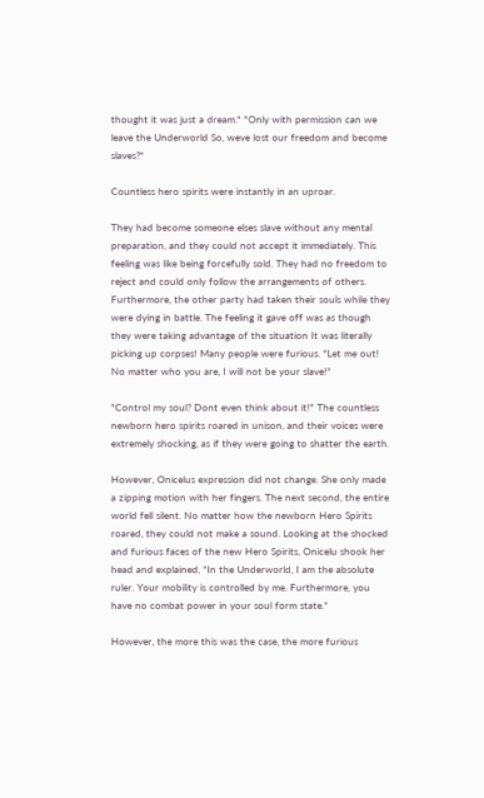thought it was just a dream." "Only with permission can we leave the Underworld So, weve lost our freedom and become slaves?"

Countless hero spirits were instantly in an uproar.

They had become someone elses slave without any mental preparation, and they could not accept it immediately. This feeling was like being forcefully sold. They had no freedom to reject and could only follow the arrangements of others. Furthermore, the other party had taken their souls while they were dying in battle. The feeling it gave off was as though they were taking advantage of the situation It was literally picking up corpses! Many people were furious. "Let me out! No matter who you are, I will not be your slave!"

"Control my soul? Dont even think about it!" The countless newborn hero spirits roared in unison, and their voices were extremely shocking, as if they were going to shatter the earth.

However, Onicelus expression did not change. She only made a zipping motion with her fingers. The next second, the entire world fell silent. No matter how the newborn Hero Spirits roared, they could not make a sound. Looking at the shocked and furious faces of the new Hero Spirits, Onicelu shook her head and explained, "In the Underworld, I am the absolute ruler. Your mobility is controlled by me. Furthermore, you have no combat power in your soul form state."

However, the more this was the case, the more furious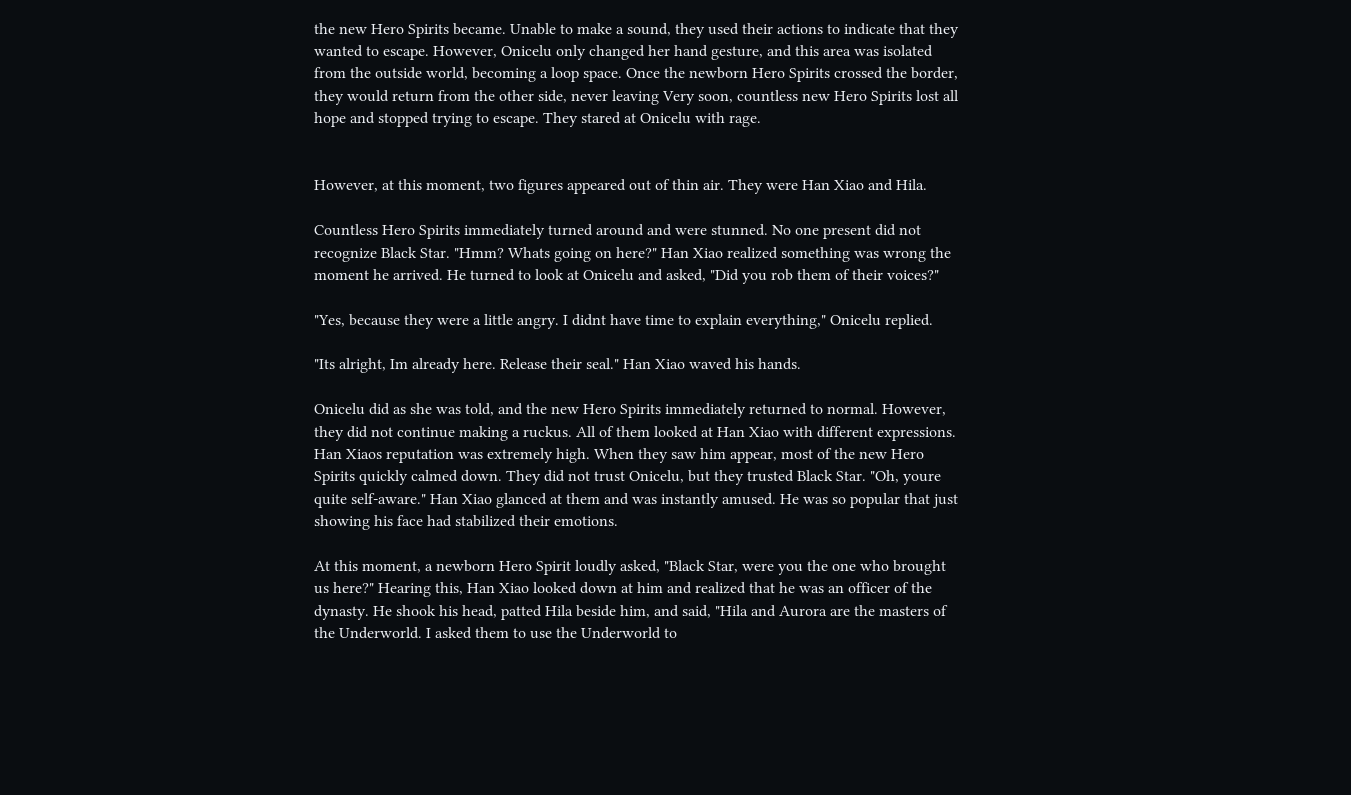the new Hero Spirits became. Unable to make a sound, they used their actions to indicate that they wanted to escape. However, Onicelu only changed her hand gesture, and this area was isolated from the outside world, becoming a loop space. Once the newborn Hero Spirits crossed the border, they would return from the other side, never leaving Very soon, countless new Hero Spirits lost all hope and stopped trying to escape. They stared at Onicelu with rage.


However, at this moment, two figures appeared out of thin air. They were Han Xiao and Hila.

Countless Hero Spirits immediately turned around and were stunned. No one present did not recognize Black Star. "Hmm? Whats going on here?" Han Xiao realized something was wrong the moment he arrived. He turned to look at Onicelu and asked, "Did you rob them of their voices?"

"Yes, because they were a little angry. I didnt have time to explain everything," Onicelu replied.

"Its alright, Im already here. Release their seal." Han Xiao waved his hands.

Onicelu did as she was told, and the new Hero Spirits immediately returned to normal. However, they did not continue making a ruckus. All of them looked at Han Xiao with different expressions. Han Xiaos reputation was extremely high. When they saw him appear, most of the new Hero Spirits quickly calmed down. They did not trust Onicelu, but they trusted Black Star. "Oh, youre quite self-aware." Han Xiao glanced at them and was instantly amused. He was so popular that just showing his face had stabilized their emotions.

At this moment, a newborn Hero Spirit loudly asked, "Black Star, were you the one who brought us here?" Hearing this, Han Xiao looked down at him and realized that he was an officer of the dynasty. He shook his head, patted Hila beside him, and said, "Hila and Aurora are the masters of the Underworld. I asked them to use the Underworld to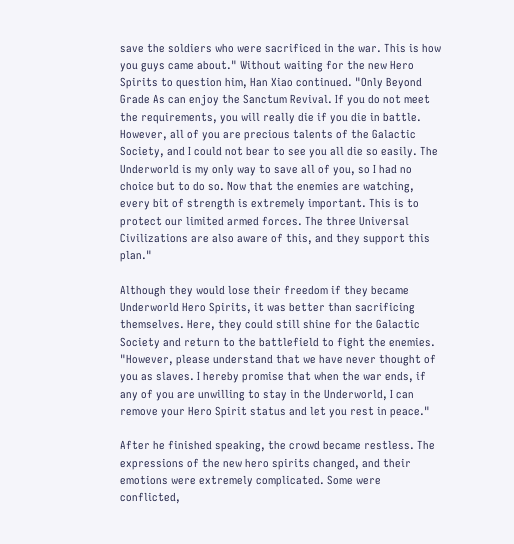save the soldiers who were sacrificed in the war. This is how you guys came about." Without waiting for the new Hero Spirits to question him, Han Xiao continued. "Only Beyond Grade As can enjoy the Sanctum Revival. If you do not meet the requirements, you will really die if you die in battle. However, all of you are precious talents of the Galactic Society, and I could not bear to see you all die so easily. The Underworld is my only way to save all of you, so I had no choice but to do so. Now that the enemies are watching, every bit of strength is extremely important. This is to protect our limited armed forces. The three Universal Civilizations are also aware of this, and they support this plan."

Although they would lose their freedom if they became Underworld Hero Spirits, it was better than sacrificing themselves. Here, they could still shine for the Galactic Society and return to the battlefield to fight the enemies. "However, please understand that we have never thought of you as slaves. I hereby promise that when the war ends, if any of you are unwilling to stay in the Underworld, I can remove your Hero Spirit status and let you rest in peace."

After he finished speaking, the crowd became restless. The expressions of the new hero spirits changed, and their emotions were extremely complicated. Some were conflicted,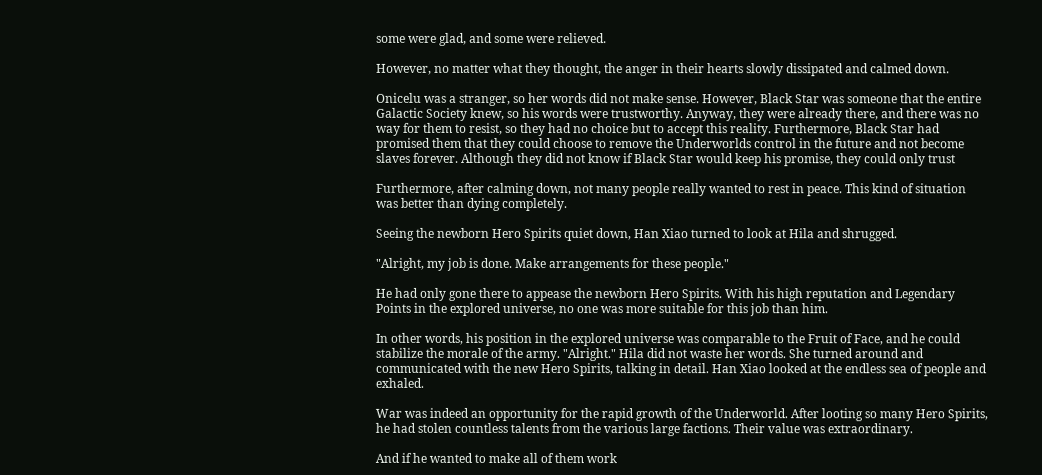some were glad, and some were relieved.

However, no matter what they thought, the anger in their hearts slowly dissipated and calmed down.

Onicelu was a stranger, so her words did not make sense. However, Black Star was someone that the entire Galactic Society knew, so his words were trustworthy. Anyway, they were already there, and there was no way for them to resist, so they had no choice but to accept this reality. Furthermore, Black Star had promised them that they could choose to remove the Underworlds control in the future and not become slaves forever. Although they did not know if Black Star would keep his promise, they could only trust

Furthermore, after calming down, not many people really wanted to rest in peace. This kind of situation was better than dying completely.

Seeing the newborn Hero Spirits quiet down, Han Xiao turned to look at Hila and shrugged.

"Alright, my job is done. Make arrangements for these people."

He had only gone there to appease the newborn Hero Spirits. With his high reputation and Legendary Points in the explored universe, no one was more suitable for this job than him.

In other words, his position in the explored universe was comparable to the Fruit of Face, and he could stabilize the morale of the army. "Alright." Hila did not waste her words. She turned around and communicated with the new Hero Spirits, talking in detail. Han Xiao looked at the endless sea of people and exhaled.

War was indeed an opportunity for the rapid growth of the Underworld. After looting so many Hero Spirits, he had stolen countless talents from the various large factions. Their value was extraordinary.

And if he wanted to make all of them work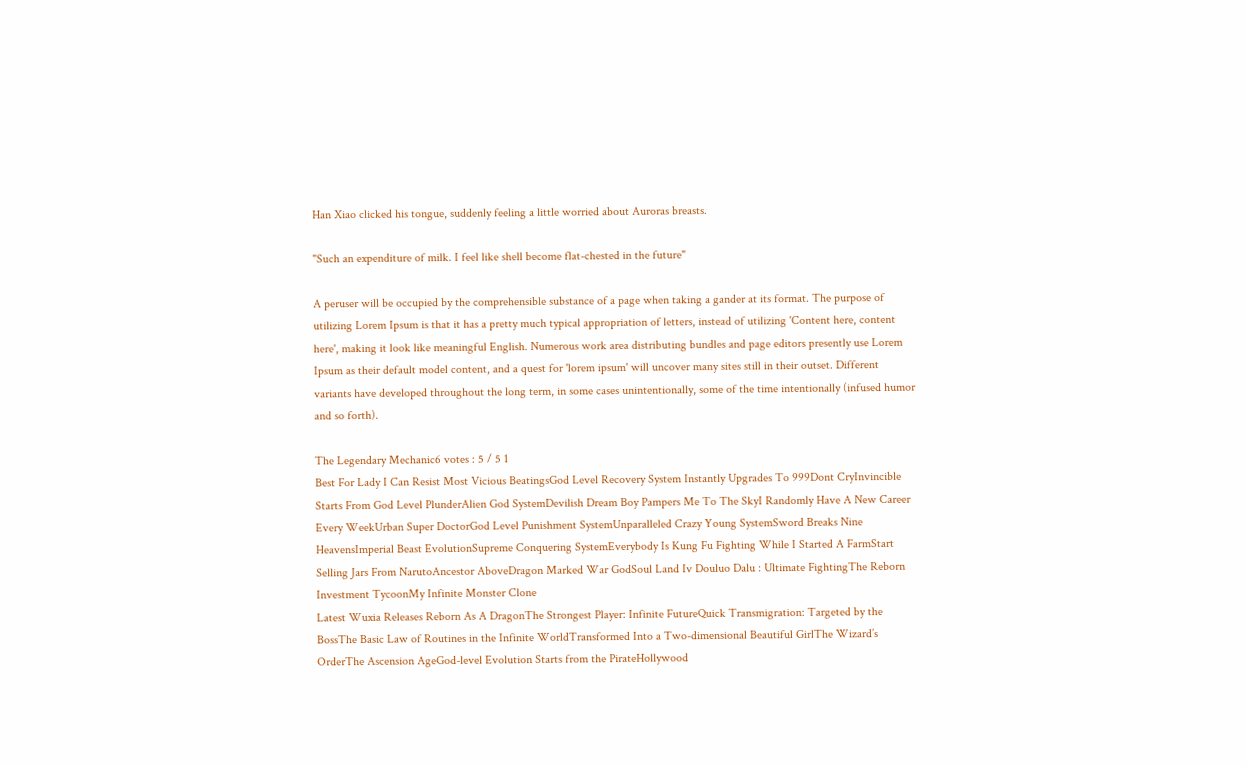Han Xiao clicked his tongue, suddenly feeling a little worried about Auroras breasts.

"Such an expenditure of milk. I feel like shell become flat-chested in the future"

A peruser will be occupied by the comprehensible substance of a page when taking a gander at its format. The purpose of utilizing Lorem Ipsum is that it has a pretty much typical appropriation of letters, instead of utilizing 'Content here, content here', making it look like meaningful English. Numerous work area distributing bundles and page editors presently use Lorem Ipsum as their default model content, and a quest for 'lorem ipsum' will uncover many sites still in their outset. Different variants have developed throughout the long term, in some cases unintentionally, some of the time intentionally (infused humor and so forth).

The Legendary Mechanic6 votes : 5 / 5 1
Best For Lady I Can Resist Most Vicious BeatingsGod Level Recovery System Instantly Upgrades To 999Dont CryInvincible Starts From God Level PlunderAlien God SystemDevilish Dream Boy Pampers Me To The SkyI Randomly Have A New Career Every WeekUrban Super DoctorGod Level Punishment SystemUnparalleled Crazy Young SystemSword Breaks Nine HeavensImperial Beast EvolutionSupreme Conquering SystemEverybody Is Kung Fu Fighting While I Started A FarmStart Selling Jars From NarutoAncestor AboveDragon Marked War GodSoul Land Iv Douluo Dalu : Ultimate FightingThe Reborn Investment TycoonMy Infinite Monster Clone
Latest Wuxia Releases Reborn As A DragonThe Strongest Player: Infinite FutureQuick Transmigration: Targeted by the BossThe Basic Law of Routines in the Infinite WorldTransformed Into a Two-dimensional Beautiful GirlThe Wizard’s OrderThe Ascension AgeGod-level Evolution Starts from the PirateHollywood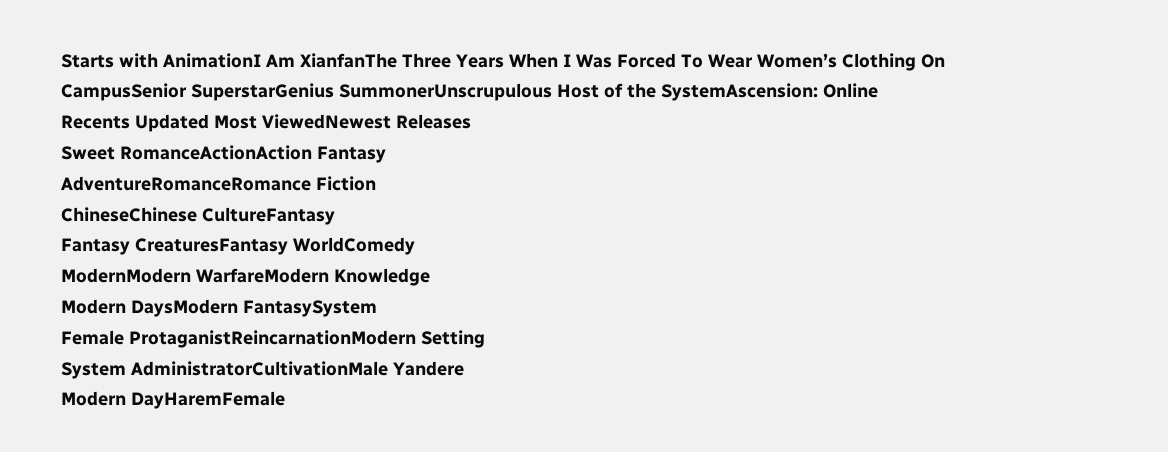Starts with AnimationI Am XianfanThe Three Years When I Was Forced To Wear Women’s Clothing On CampusSenior SuperstarGenius SummonerUnscrupulous Host of the SystemAscension: Online
Recents Updated Most ViewedNewest Releases
Sweet RomanceActionAction Fantasy
AdventureRomanceRomance Fiction
ChineseChinese CultureFantasy
Fantasy CreaturesFantasy WorldComedy
ModernModern WarfareModern Knowledge
Modern DaysModern FantasySystem
Female ProtaganistReincarnationModern Setting
System AdministratorCultivationMale Yandere
Modern DayHaremFemale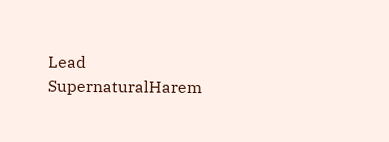Lead
SupernaturalHarem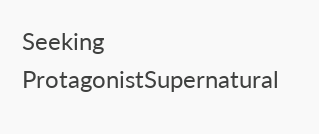Seeking ProtagonistSupernatural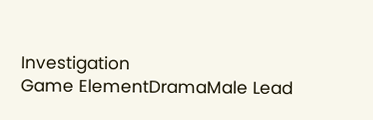Investigation
Game ElementDramaMale Lead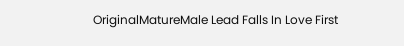OriginalMatureMale Lead Falls In Love First